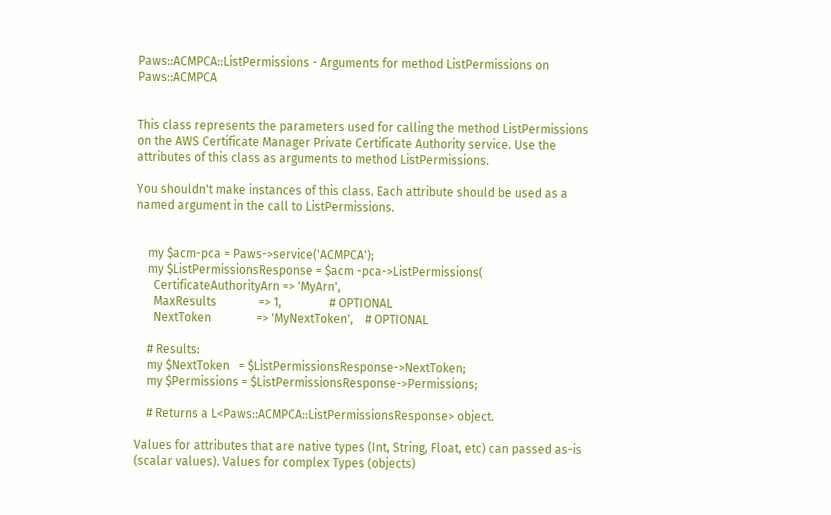Paws::ACMPCA::ListPermissions - Arguments for method ListPermissions on Paws::ACMPCA


This class represents the parameters used for calling the method ListPermissions on the AWS Certificate Manager Private Certificate Authority service. Use the attributes of this class as arguments to method ListPermissions.

You shouldn't make instances of this class. Each attribute should be used as a named argument in the call to ListPermissions.


    my $acm-pca = Paws->service('ACMPCA');
    my $ListPermissionsResponse = $acm -pca->ListPermissions(
      CertificateAuthorityArn => 'MyArn',
      MaxResults              => 1,                # OPTIONAL
      NextToken               => 'MyNextToken',    # OPTIONAL

    # Results:
    my $NextToken   = $ListPermissionsResponse->NextToken;
    my $Permissions = $ListPermissionsResponse->Permissions;

    # Returns a L<Paws::ACMPCA::ListPermissionsResponse> object.

Values for attributes that are native types (Int, String, Float, etc) can passed as-is (scalar values). Values for complex Types (objects)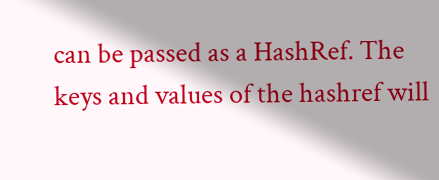can be passed as a HashRef. The keys and values of the hashref will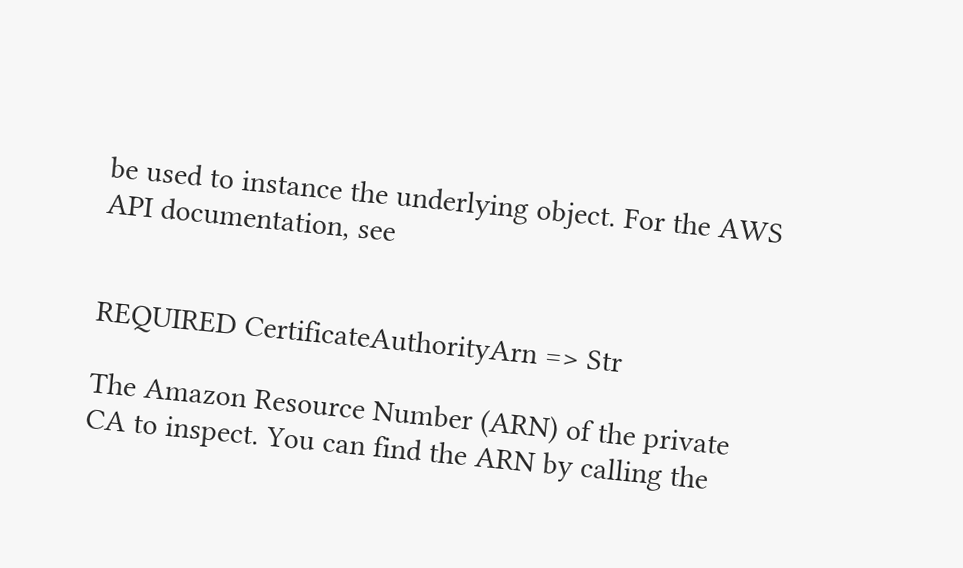be used to instance the underlying object. For the AWS API documentation, see


REQUIRED CertificateAuthorityArn => Str

The Amazon Resource Number (ARN) of the private CA to inspect. You can find the ARN by calling the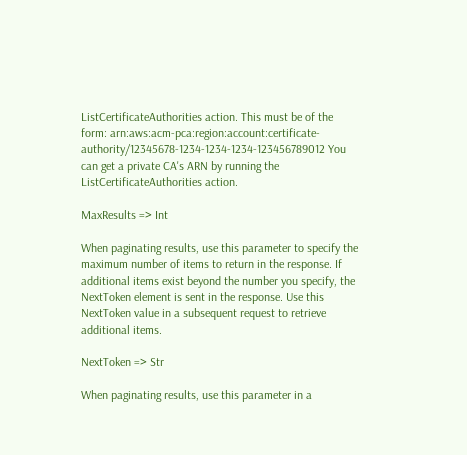ListCertificateAuthorities action. This must be of the form: arn:aws:acm-pca:region:account:certificate-authority/12345678-1234-1234-1234-123456789012 You can get a private CA's ARN by running the ListCertificateAuthorities action.

MaxResults => Int

When paginating results, use this parameter to specify the maximum number of items to return in the response. If additional items exist beyond the number you specify, the NextToken element is sent in the response. Use this NextToken value in a subsequent request to retrieve additional items.

NextToken => Str

When paginating results, use this parameter in a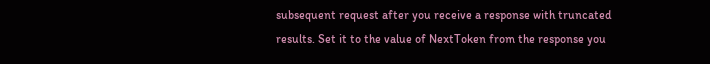subsequent request after you receive a response with truncated results. Set it to the value of NextToken from the response you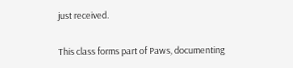just received.


This class forms part of Paws, documenting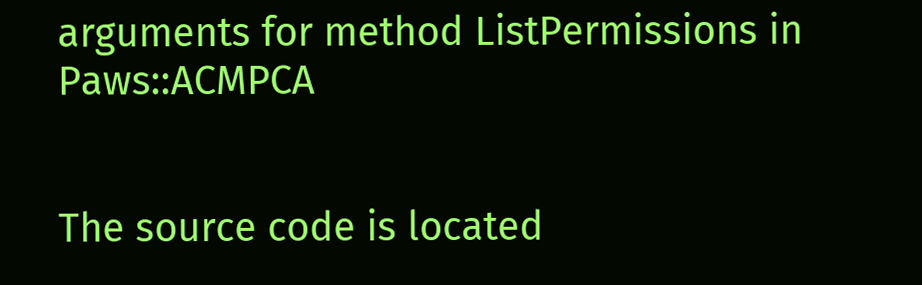arguments for method ListPermissions in Paws::ACMPCA


The source code is located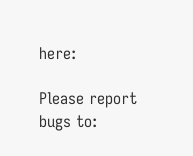here:

Please report bugs to: